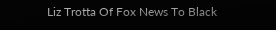Liz Trotta Of Fox News To Black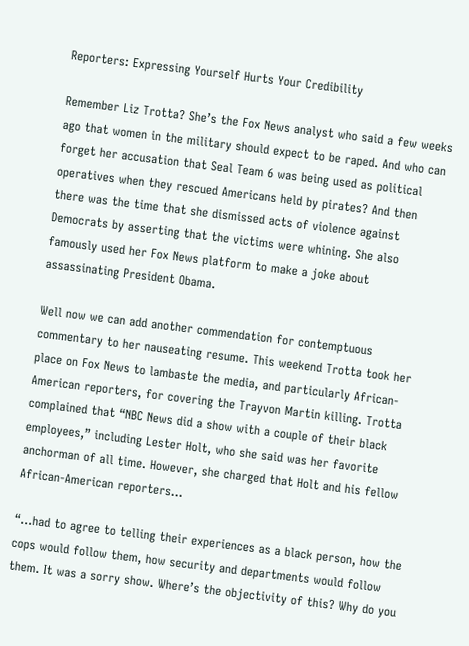Reporters: Expressing Yourself Hurts Your Credibility

Remember Liz Trotta? She’s the Fox News analyst who said a few weeks ago that women in the military should expect to be raped. And who can forget her accusation that Seal Team 6 was being used as political operatives when they rescued Americans held by pirates? And then there was the time that she dismissed acts of violence against Democrats by asserting that the victims were whining. She also famously used her Fox News platform to make a joke about assassinating President Obama.

Well now we can add another commendation for contemptuous commentary to her nauseating resume. This weekend Trotta took her place on Fox News to lambaste the media, and particularly African-American reporters, for covering the Trayvon Martin killing. Trotta complained that “NBC News did a show with a couple of their black employees,” including Lester Holt, who she said was her favorite anchorman of all time. However, she charged that Holt and his fellow African-American reporters…

“…had to agree to telling their experiences as a black person, how the cops would follow them, how security and departments would follow them. It was a sorry show. Where’s the objectivity of this? Why do you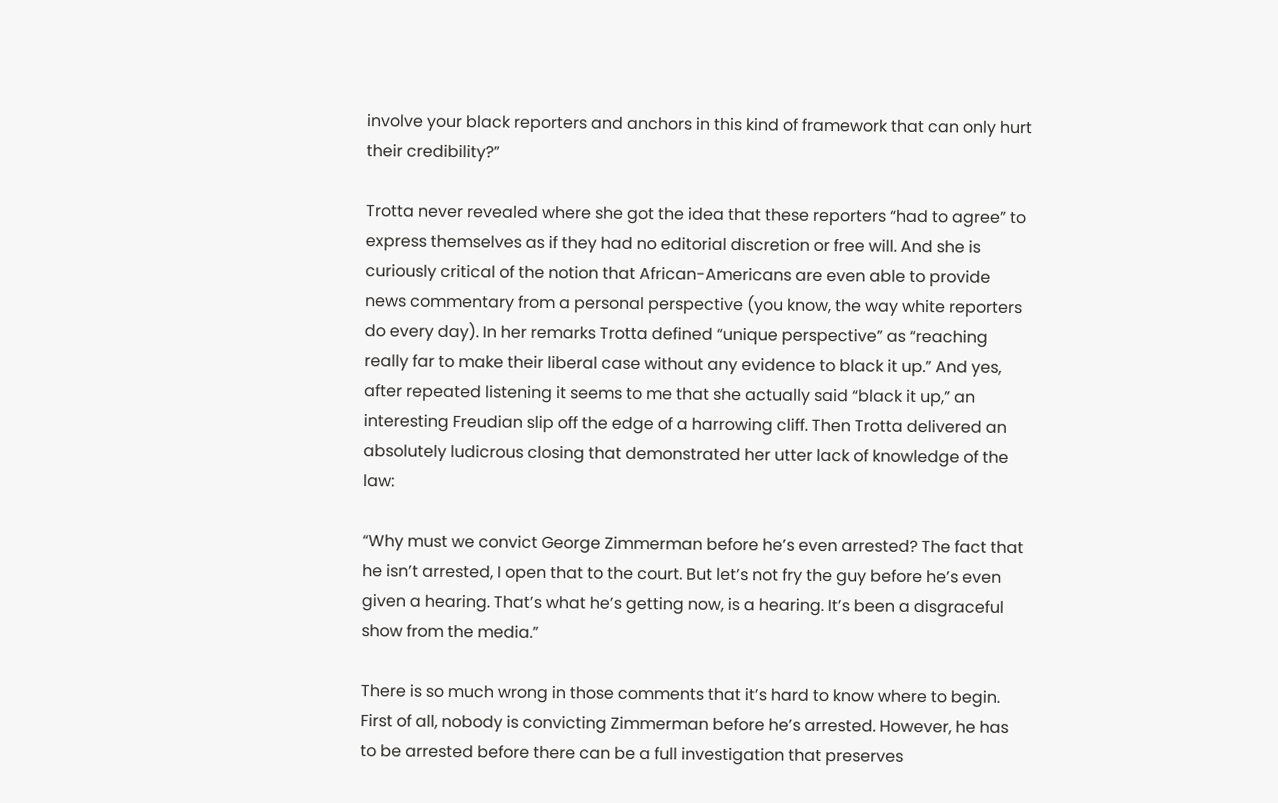involve your black reporters and anchors in this kind of framework that can only hurt their credibility?”

Trotta never revealed where she got the idea that these reporters “had to agree” to express themselves as if they had no editorial discretion or free will. And she is curiously critical of the notion that African-Americans are even able to provide news commentary from a personal perspective (you know, the way white reporters do every day). In her remarks Trotta defined “unique perspective” as “reaching really far to make their liberal case without any evidence to black it up.” And yes, after repeated listening it seems to me that she actually said “black it up,” an interesting Freudian slip off the edge of a harrowing cliff. Then Trotta delivered an absolutely ludicrous closing that demonstrated her utter lack of knowledge of the law:

“Why must we convict George Zimmerman before he’s even arrested? The fact that he isn’t arrested, I open that to the court. But let’s not fry the guy before he’s even given a hearing. That’s what he’s getting now, is a hearing. It’s been a disgraceful show from the media.”

There is so much wrong in those comments that it’s hard to know where to begin. First of all, nobody is convicting Zimmerman before he’s arrested. However, he has to be arrested before there can be a full investigation that preserves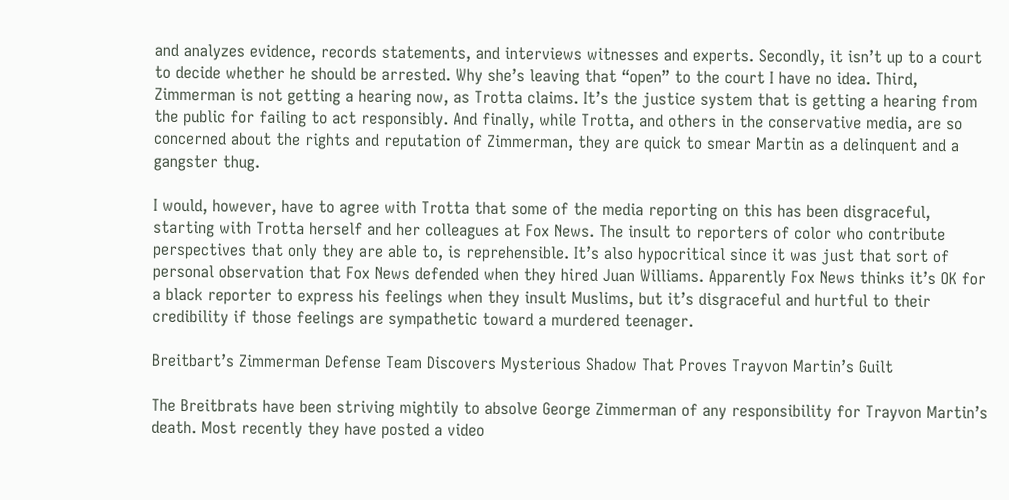and analyzes evidence, records statements, and interviews witnesses and experts. Secondly, it isn’t up to a court to decide whether he should be arrested. Why she’s leaving that “open” to the court I have no idea. Third, Zimmerman is not getting a hearing now, as Trotta claims. It’s the justice system that is getting a hearing from the public for failing to act responsibly. And finally, while Trotta, and others in the conservative media, are so concerned about the rights and reputation of Zimmerman, they are quick to smear Martin as a delinquent and a gangster thug.

I would, however, have to agree with Trotta that some of the media reporting on this has been disgraceful, starting with Trotta herself and her colleagues at Fox News. The insult to reporters of color who contribute perspectives that only they are able to, is reprehensible. It’s also hypocritical since it was just that sort of personal observation that Fox News defended when they hired Juan Williams. Apparently Fox News thinks it’s OK for a black reporter to express his feelings when they insult Muslims, but it’s disgraceful and hurtful to their credibility if those feelings are sympathetic toward a murdered teenager.

Breitbart’s Zimmerman Defense Team Discovers Mysterious Shadow That Proves Trayvon Martin’s Guilt

The Breitbrats have been striving mightily to absolve George Zimmerman of any responsibility for Trayvon Martin’s death. Most recently they have posted a video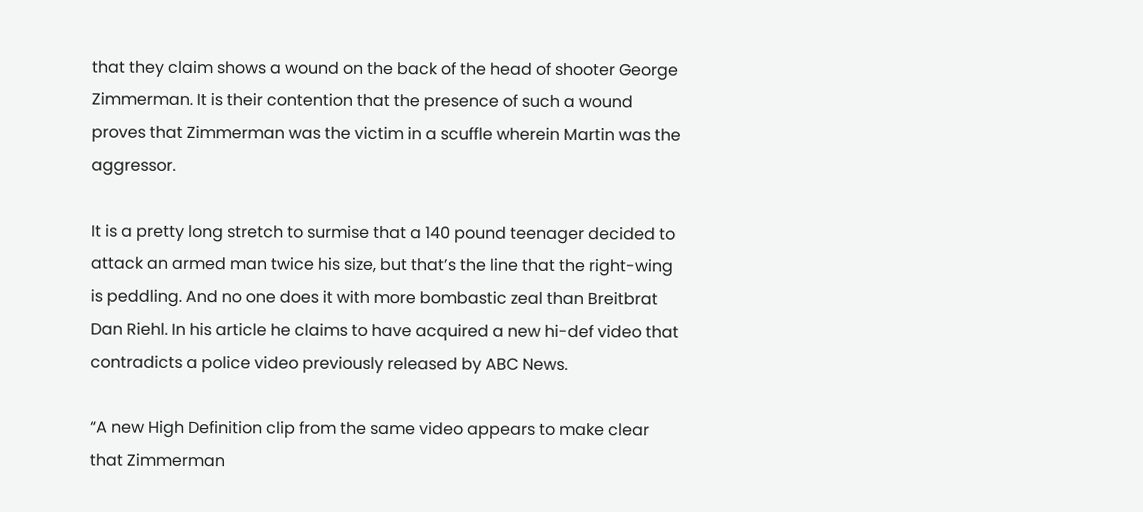that they claim shows a wound on the back of the head of shooter George Zimmerman. It is their contention that the presence of such a wound proves that Zimmerman was the victim in a scuffle wherein Martin was the aggressor.

It is a pretty long stretch to surmise that a 140 pound teenager decided to attack an armed man twice his size, but that’s the line that the right-wing is peddling. And no one does it with more bombastic zeal than Breitbrat Dan Riehl. In his article he claims to have acquired a new hi-def video that contradicts a police video previously released by ABC News.

“A new High Definition clip from the same video appears to make clear that Zimmerman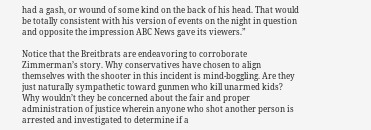had a gash, or wound of some kind on the back of his head. That would be totally consistent with his version of events on the night in question and opposite the impression ABC News gave its viewers.”

Notice that the Breitbrats are endeavoring to corroborate Zimmerman’s story. Why conservatives have chosen to align themselves with the shooter in this incident is mind-boggling. Are they just naturally sympathetic toward gunmen who kill unarmed kids? Why wouldn’t they be concerned about the fair and proper administration of justice wherein anyone who shot another person is arrested and investigated to determine if a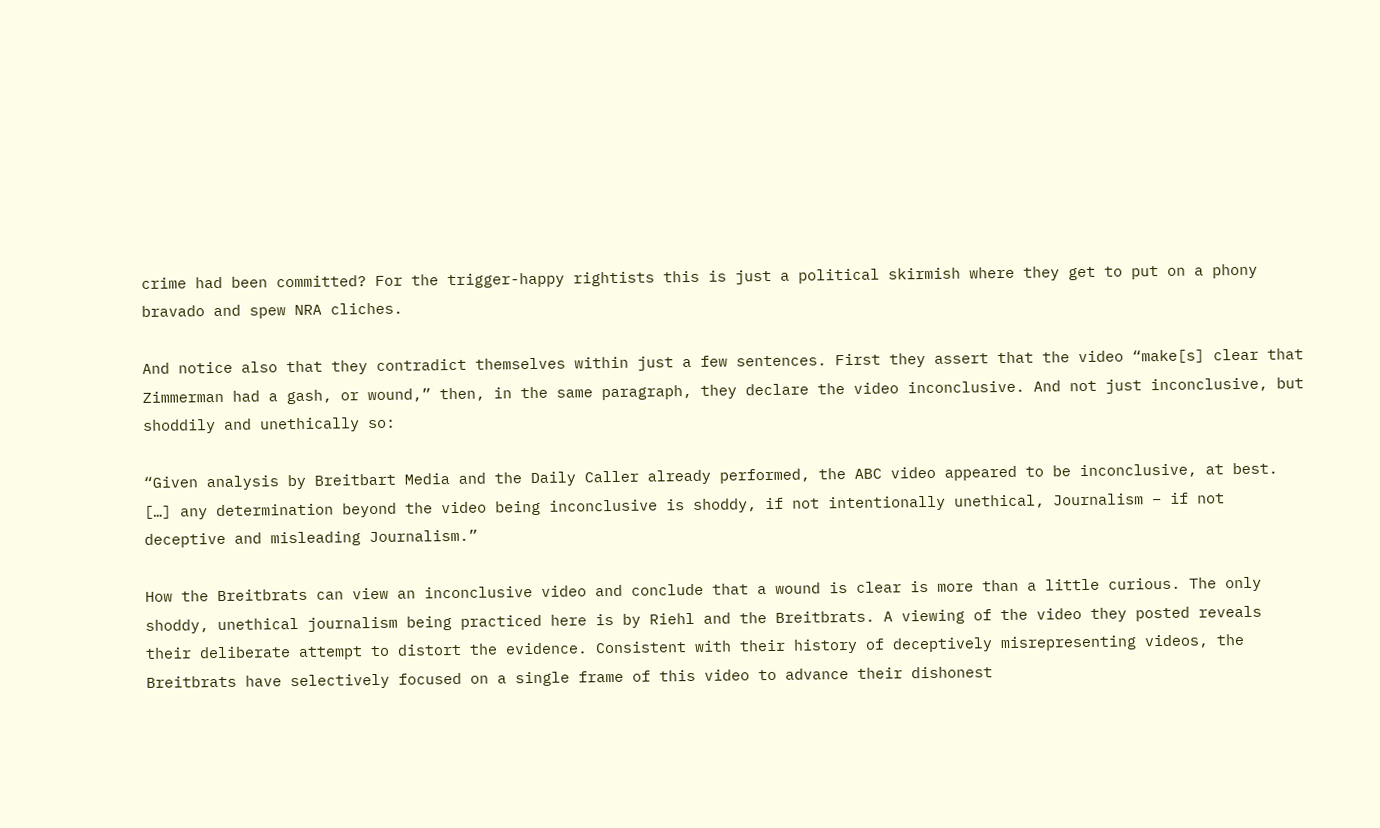crime had been committed? For the trigger-happy rightists this is just a political skirmish where they get to put on a phony bravado and spew NRA cliches.

And notice also that they contradict themselves within just a few sentences. First they assert that the video “make[s] clear that Zimmerman had a gash, or wound,” then, in the same paragraph, they declare the video inconclusive. And not just inconclusive, but shoddily and unethically so:

“Given analysis by Breitbart Media and the Daily Caller already performed, the ABC video appeared to be inconclusive, at best. […] any determination beyond the video being inconclusive is shoddy, if not intentionally unethical, Journalism – if not deceptive and misleading Journalism.”

How the Breitbrats can view an inconclusive video and conclude that a wound is clear is more than a little curious. The only shoddy, unethical journalism being practiced here is by Riehl and the Breitbrats. A viewing of the video they posted reveals their deliberate attempt to distort the evidence. Consistent with their history of deceptively misrepresenting videos, the Breitbrats have selectively focused on a single frame of this video to advance their dishonest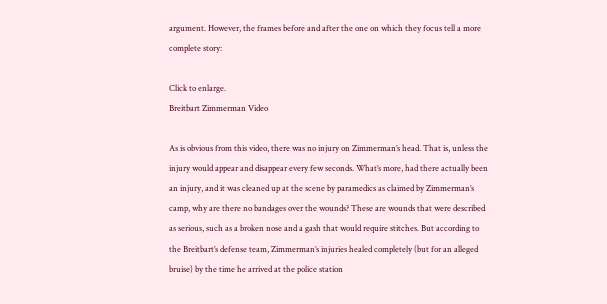argument. However, the frames before and after the one on which they focus tell a more complete story:

Click to enlarge.
Breitbart Zimmerman Video

As is obvious from this video, there was no injury on Zimmerman’s head. That is, unless the injury would appear and disappear every few seconds. What’s more, had there actually been an injury, and it was cleaned up at the scene by paramedics as claimed by Zimmerman’s camp, why are there no bandages over the wounds? These are wounds that were described as serious, such as a broken nose and a gash that would require stitches. But according to the Breitbart’s defense team, Zimmerman’s injuries healed completely (but for an alleged bruise) by the time he arrived at the police station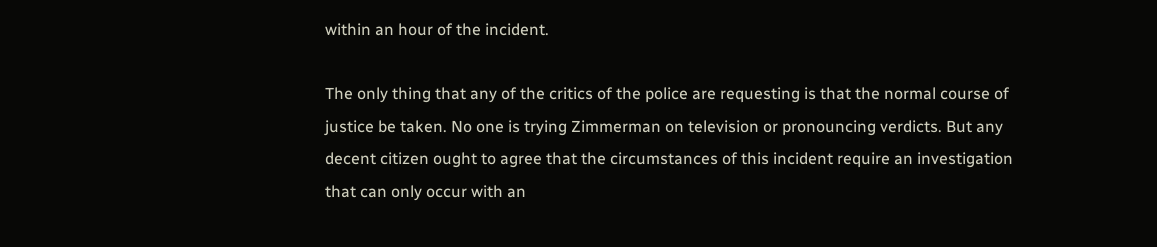within an hour of the incident.

The only thing that any of the critics of the police are requesting is that the normal course of justice be taken. No one is trying Zimmerman on television or pronouncing verdicts. But any decent citizen ought to agree that the circumstances of this incident require an investigation that can only occur with an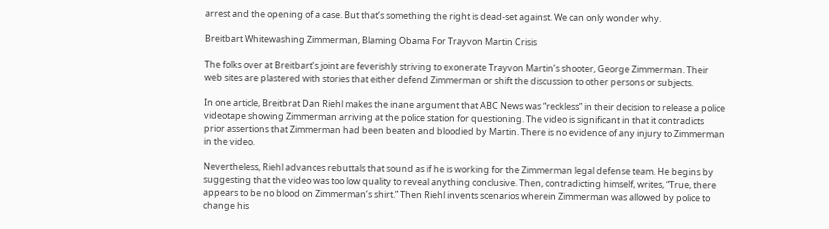arrest and the opening of a case. But that’s something the right is dead-set against. We can only wonder why.

Breitbart Whitewashing Zimmerman, Blaming Obama For Trayvon Martin Crisis

The folks over at Breitbart’s joint are feverishly striving to exonerate Trayvon Martin’s shooter, George Zimmerman. Their web sites are plastered with stories that either defend Zimmerman or shift the discussion to other persons or subjects.

In one article, Breitbrat Dan Riehl makes the inane argument that ABC News was “reckless” in their decision to release a police videotape showing Zimmerman arriving at the police station for questioning. The video is significant in that it contradicts prior assertions that Zimmerman had been beaten and bloodied by Martin. There is no evidence of any injury to Zimmerman in the video.

Nevertheless, Riehl advances rebuttals that sound as if he is working for the Zimmerman legal defense team. He begins by suggesting that the video was too low quality to reveal anything conclusive. Then, contradicting himself, writes, “True, there appears to be no blood on Zimmerman’s shirt.” Then Riehl invents scenarios wherein Zimmerman was allowed by police to change his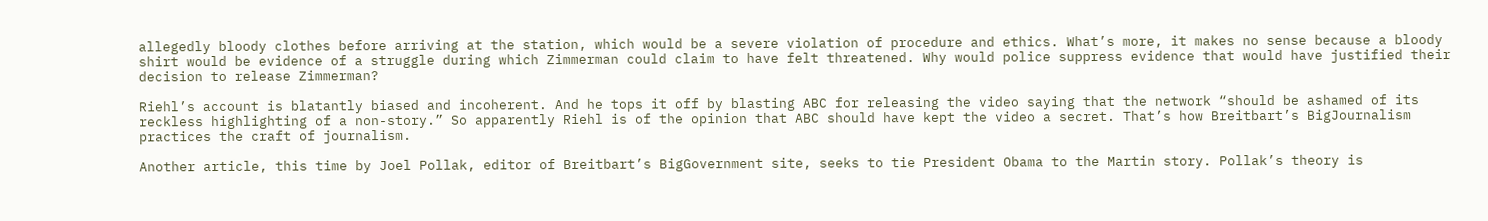allegedly bloody clothes before arriving at the station, which would be a severe violation of procedure and ethics. What’s more, it makes no sense because a bloody shirt would be evidence of a struggle during which Zimmerman could claim to have felt threatened. Why would police suppress evidence that would have justified their decision to release Zimmerman?

Riehl’s account is blatantly biased and incoherent. And he tops it off by blasting ABC for releasing the video saying that the network “should be ashamed of its reckless highlighting of a non-story.” So apparently Riehl is of the opinion that ABC should have kept the video a secret. That’s how Breitbart’s BigJournalism practices the craft of journalism.

Another article, this time by Joel Pollak, editor of Breitbart’s BigGovernment site, seeks to tie President Obama to the Martin story. Pollak’s theory is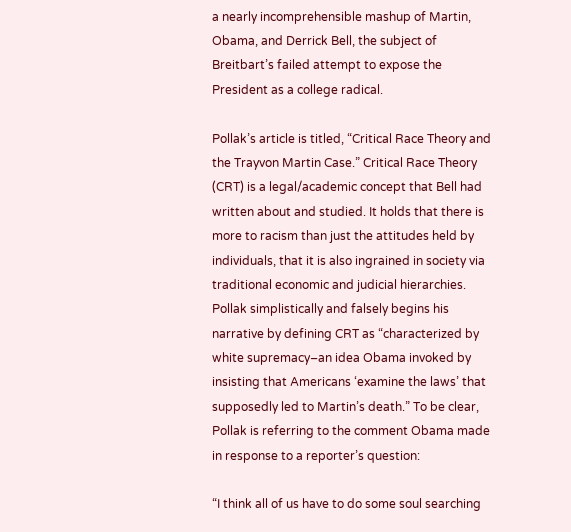a nearly incomprehensible mashup of Martin, Obama, and Derrick Bell, the subject of Breitbart’s failed attempt to expose the President as a college radical.

Pollak’s article is titled, “Critical Race Theory and the Trayvon Martin Case.” Critical Race Theory (CRT) is a legal/academic concept that Bell had written about and studied. It holds that there is more to racism than just the attitudes held by individuals, that it is also ingrained in society via traditional economic and judicial hierarchies. Pollak simplistically and falsely begins his narrative by defining CRT as “characterized by white supremacy–an idea Obama invoked by insisting that Americans ‘examine the laws’ that supposedly led to Martin’s death.” To be clear, Pollak is referring to the comment Obama made in response to a reporter’s question:

“I think all of us have to do some soul searching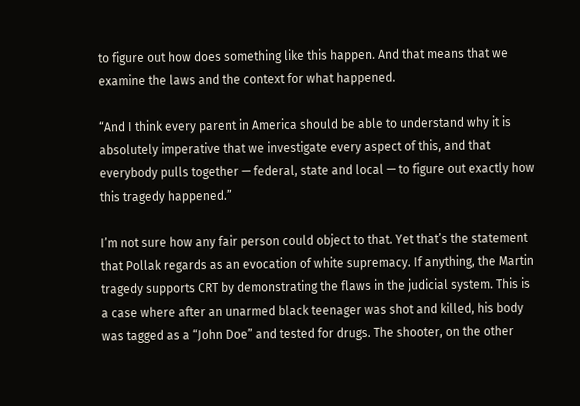to figure out how does something like this happen. And that means that we examine the laws and the context for what happened.

“And I think every parent in America should be able to understand why it is absolutely imperative that we investigate every aspect of this, and that everybody pulls together — federal, state and local — to figure out exactly how this tragedy happened.”

I’m not sure how any fair person could object to that. Yet that’s the statement that Pollak regards as an evocation of white supremacy. If anything, the Martin tragedy supports CRT by demonstrating the flaws in the judicial system. This is a case where after an unarmed black teenager was shot and killed, his body was tagged as a “John Doe” and tested for drugs. The shooter, on the other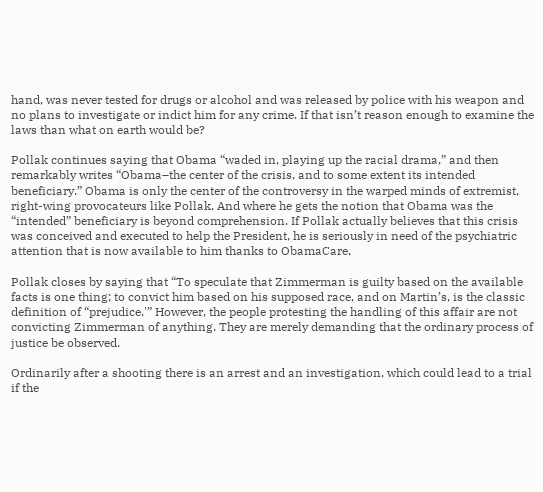hand, was never tested for drugs or alcohol and was released by police with his weapon and no plans to investigate or indict him for any crime. If that isn’t reason enough to examine the laws than what on earth would be?

Pollak continues saying that Obama “waded in, playing up the racial drama,” and then remarkably writes “Obama–the center of the crisis, and to some extent its intended beneficiary.” Obama is only the center of the controversy in the warped minds of extremist, right-wing provocateurs like Pollak. And where he gets the notion that Obama was the “intended” beneficiary is beyond comprehension. If Pollak actually believes that this crisis was conceived and executed to help the President, he is seriously in need of the psychiatric attention that is now available to him thanks to ObamaCare.

Pollak closes by saying that “To speculate that Zimmerman is guilty based on the available facts is one thing; to convict him based on his supposed race, and on Martin’s, is the classic definition of “prejudice.'” However, the people protesting the handling of this affair are not convicting Zimmerman of anything. They are merely demanding that the ordinary process of justice be observed.

Ordinarily after a shooting there is an arrest and an investigation, which could lead to a trial if the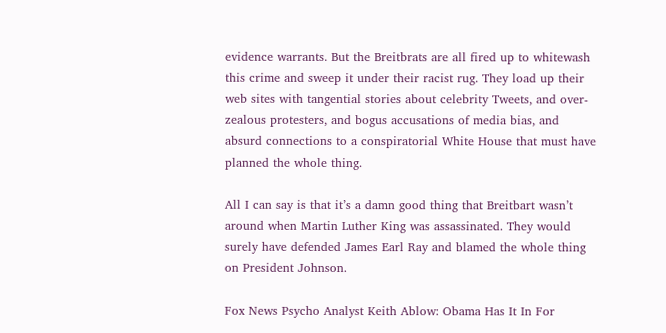evidence warrants. But the Breitbrats are all fired up to whitewash this crime and sweep it under their racist rug. They load up their web sites with tangential stories about celebrity Tweets, and over-zealous protesters, and bogus accusations of media bias, and absurd connections to a conspiratorial White House that must have planned the whole thing.

All I can say is that it’s a damn good thing that Breitbart wasn’t around when Martin Luther King was assassinated. They would surely have defended James Earl Ray and blamed the whole thing on President Johnson.

Fox News Psycho Analyst Keith Ablow: Obama Has It In For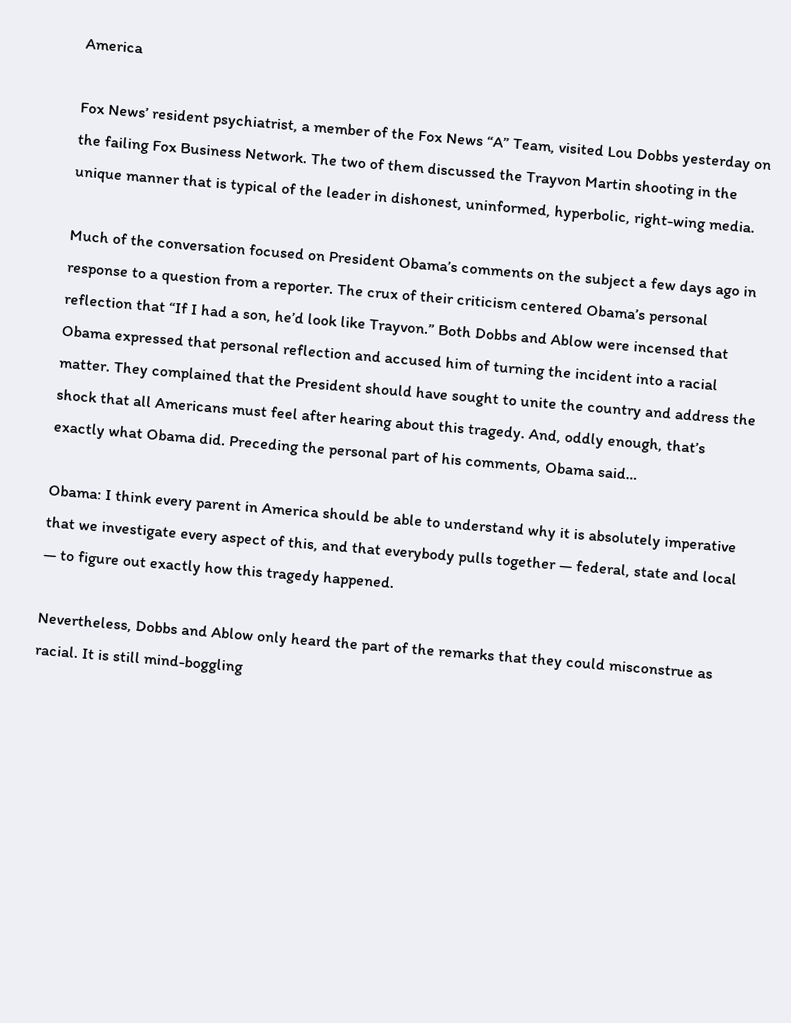America

Fox News’ resident psychiatrist, a member of the Fox News “A” Team, visited Lou Dobbs yesterday on the failing Fox Business Network. The two of them discussed the Trayvon Martin shooting in the unique manner that is typical of the leader in dishonest, uninformed, hyperbolic, right-wing media.

Much of the conversation focused on President Obama’s comments on the subject a few days ago in response to a question from a reporter. The crux of their criticism centered Obama’s personal reflection that “If I had a son, he’d look like Trayvon.” Both Dobbs and Ablow were incensed that Obama expressed that personal reflection and accused him of turning the incident into a racial matter. They complained that the President should have sought to unite the country and address the shock that all Americans must feel after hearing about this tragedy. And, oddly enough, that’s exactly what Obama did. Preceding the personal part of his comments, Obama said…

Obama: I think every parent in America should be able to understand why it is absolutely imperative that we investigate every aspect of this, and that everybody pulls together — federal, state and local — to figure out exactly how this tragedy happened.

Nevertheless, Dobbs and Ablow only heard the part of the remarks that they could misconstrue as racial. It is still mind-boggling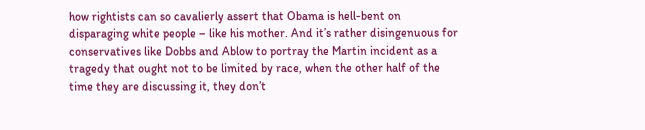how rightists can so cavalierly assert that Obama is hell-bent on disparaging white people – like his mother. And it’s rather disingenuous for conservatives like Dobbs and Ablow to portray the Martin incident as a tragedy that ought not to be limited by race, when the other half of the time they are discussing it, they don’t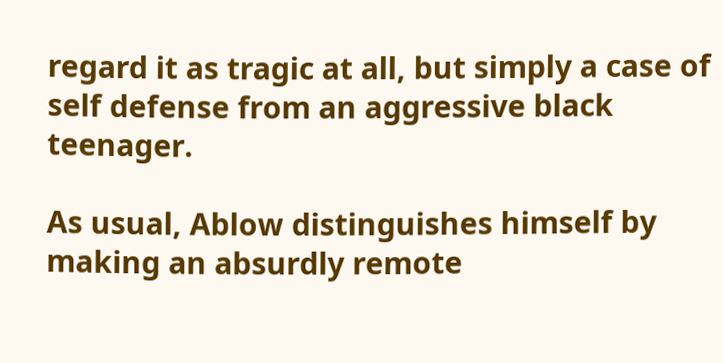regard it as tragic at all, but simply a case of self defense from an aggressive black teenager.

As usual, Ablow distinguishes himself by making an absurdly remote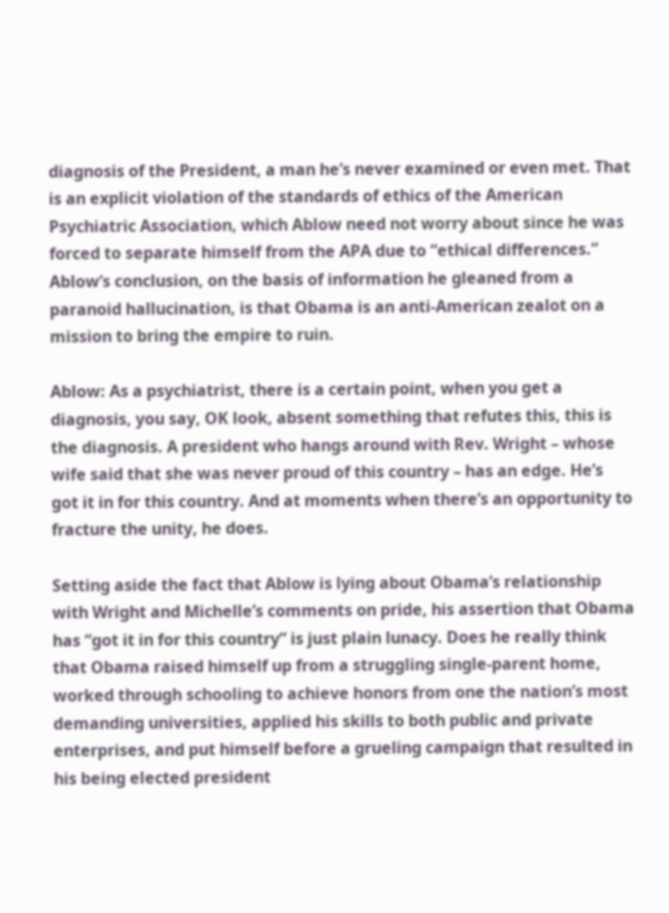diagnosis of the President, a man he’s never examined or even met. That is an explicit violation of the standards of ethics of the American Psychiatric Association, which Ablow need not worry about since he was forced to separate himself from the APA due to “ethical differences.” Ablow’s conclusion, on the basis of information he gleaned from a paranoid hallucination, is that Obama is an anti-American zealot on a mission to bring the empire to ruin.

Ablow: As a psychiatrist, there is a certain point, when you get a diagnosis, you say, OK look, absent something that refutes this, this is the diagnosis. A president who hangs around with Rev. Wright – whose wife said that she was never proud of this country – has an edge. He’s got it in for this country. And at moments when there’s an opportunity to fracture the unity, he does.

Setting aside the fact that Ablow is lying about Obama’s relationship with Wright and Michelle’s comments on pride, his assertion that Obama has “got it in for this country” is just plain lunacy. Does he really think that Obama raised himself up from a struggling single-parent home, worked through schooling to achieve honors from one the nation’s most demanding universities, applied his skills to both public and private enterprises, and put himself before a grueling campaign that resulted in his being elected president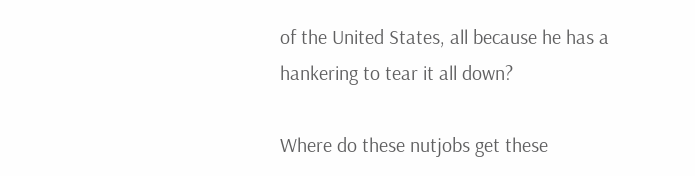of the United States, all because he has a hankering to tear it all down?

Where do these nutjobs get these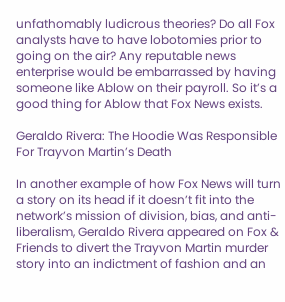unfathomably ludicrous theories? Do all Fox analysts have to have lobotomies prior to going on the air? Any reputable news enterprise would be embarrassed by having someone like Ablow on their payroll. So it’s a good thing for Ablow that Fox News exists.

Geraldo Rivera: The Hoodie Was Responsible For Trayvon Martin’s Death

In another example of how Fox News will turn a story on its head if it doesn’t fit into the network’s mission of division, bias, and anti-liberalism, Geraldo Rivera appeared on Fox & Friends to divert the Trayvon Martin murder story into an indictment of fashion and an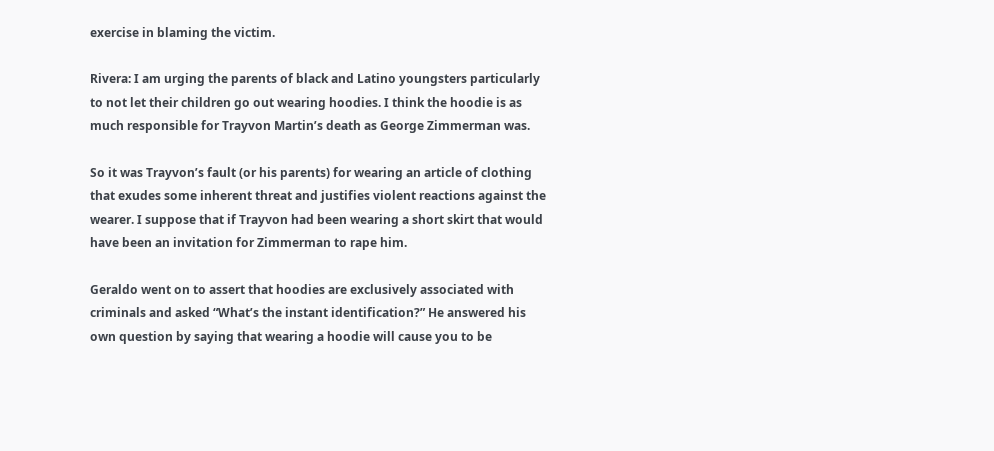exercise in blaming the victim.

Rivera: I am urging the parents of black and Latino youngsters particularly to not let their children go out wearing hoodies. I think the hoodie is as much responsible for Trayvon Martin’s death as George Zimmerman was.

So it was Trayvon’s fault (or his parents) for wearing an article of clothing that exudes some inherent threat and justifies violent reactions against the wearer. I suppose that if Trayvon had been wearing a short skirt that would have been an invitation for Zimmerman to rape him.

Geraldo went on to assert that hoodies are exclusively associated with criminals and asked “What’s the instant identification?” He answered his own question by saying that wearing a hoodie will cause you to be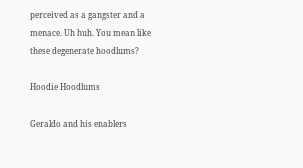perceived as a gangster and a menace. Uh huh. You mean like these degenerate hoodlums?

Hoodie Hoodlums

Geraldo and his enablers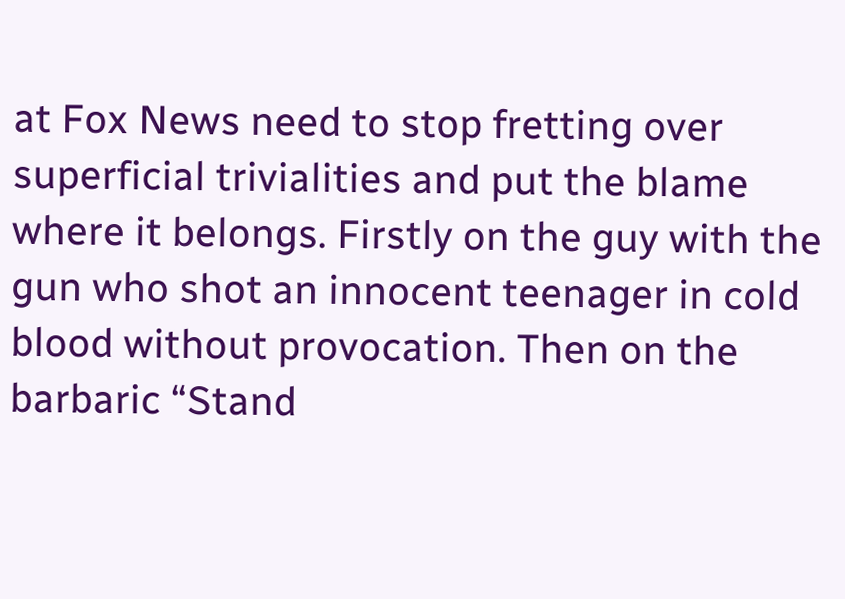at Fox News need to stop fretting over superficial trivialities and put the blame where it belongs. Firstly on the guy with the gun who shot an innocent teenager in cold blood without provocation. Then on the barbaric “Stand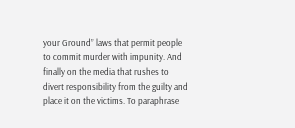your Ground” laws that permit people to commit murder with impunity. And finally on the media that rushes to divert responsibility from the guilty and place it on the victims. To paraphrase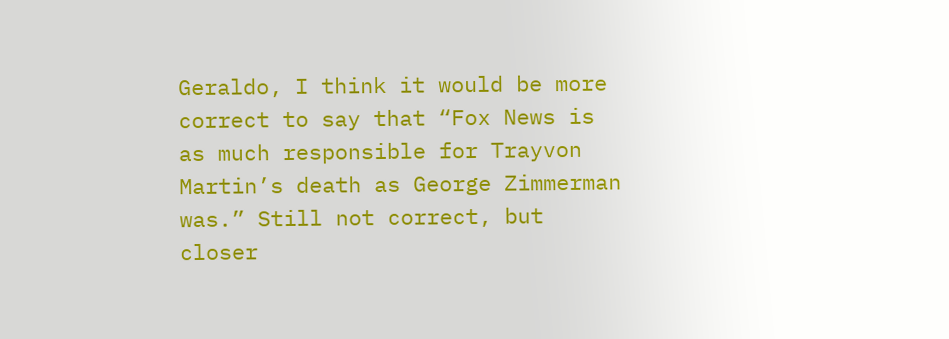Geraldo, I think it would be more correct to say that “Fox News is as much responsible for Trayvon Martin’s death as George Zimmerman was.” Still not correct, but closer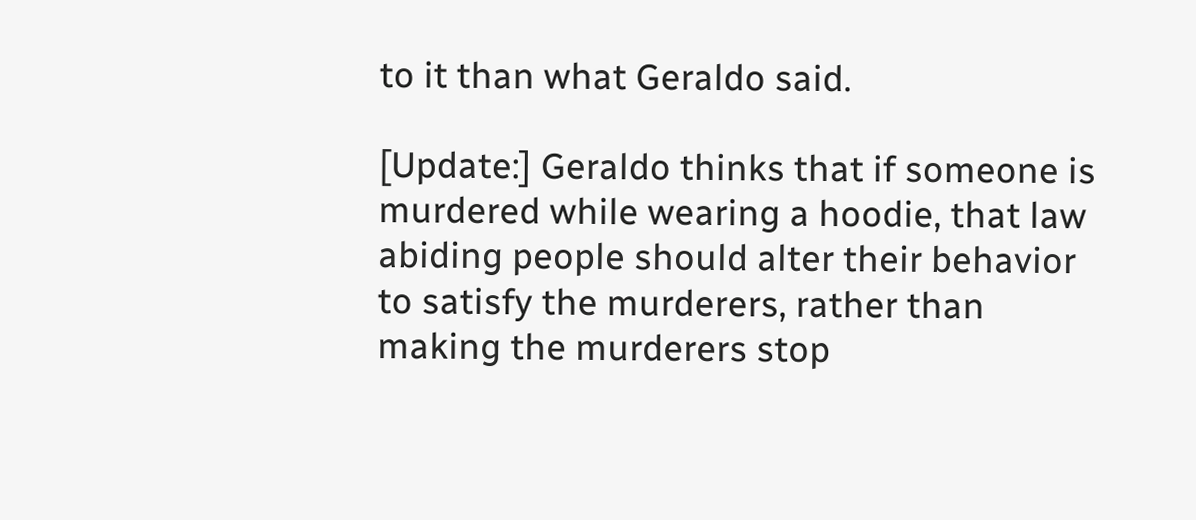to it than what Geraldo said.

[Update:] Geraldo thinks that if someone is murdered while wearing a hoodie, that law abiding people should alter their behavior to satisfy the murderers, rather than making the murderers stop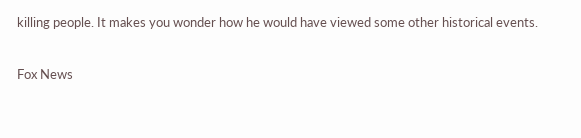killing people. It makes you wonder how he would have viewed some other historical events.

Fox News